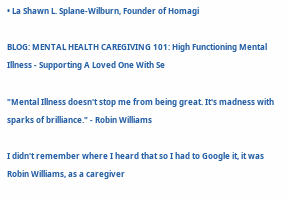• La Shawn L. Splane-Wilburn, Founder of Homagi

BLOG: MENTAL HEALTH CAREGIVING 101: High Functioning Mental Illness - Supporting A Loved One With Se

"Mental Illness doesn't stop me from being great. It's madness with sparks of brilliance." - Robin Williams

I didn't remember where I heard that so I had to Google it, it was Robin Williams, as a caregiver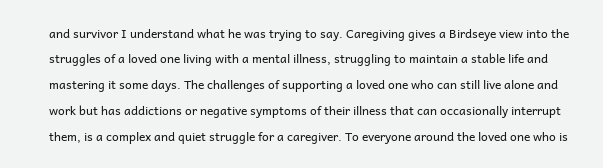and survivor I understand what he was trying to say. Caregiving gives a Birdseye view into the struggles of a loved one living with a mental illness, struggling to maintain a stable life and mastering it some days. The challenges of supporting a loved one who can still live alone and work but has addictions or negative symptoms of their illness that can occasionally interrupt them, is a complex and quiet struggle for a caregiver. To everyone around the loved one who is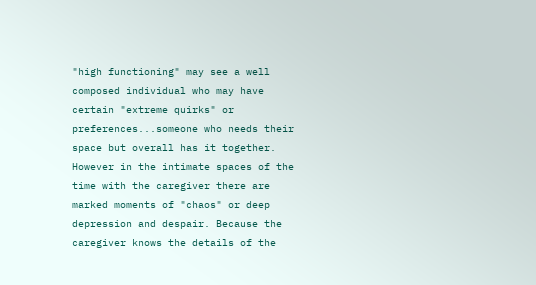"high functioning" may see a well composed individual who may have certain "extreme quirks" or preferences...someone who needs their space but overall has it together. However in the intimate spaces of the time with the caregiver there are marked moments of "chaos" or deep depression and despair. Because the caregiver knows the details of the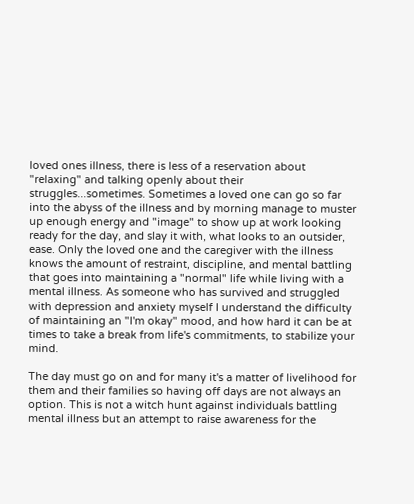loved ones illness, there is less of a reservation about "relaxing" and talking openly about their struggles...sometimes. Sometimes a loved one can go so far into the abyss of the illness and by morning manage to muster up enough energy and "image" to show up at work looking ready for the day, and slay it with, what looks to an outsider, ease. Only the loved one and the caregiver with the illness knows the amount of restraint, discipline, and mental battling that goes into maintaining a "normal" life while living with a mental illness. As someone who has survived and struggled with depression and anxiety myself I understand the difficulty of maintaining an "I'm okay" mood, and how hard it can be at times to take a break from life's commitments, to stabilize your mind.

The day must go on and for many it's a matter of livelihood for them and their families so having off days are not always an option. This is not a witch hunt against individuals battling mental illness but an attempt to raise awareness for the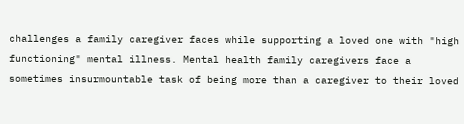challenges a family caregiver faces while supporting a loved one with "high functioning" mental illness. Mental health family caregivers face a sometimes insurmountable task of being more than a caregiver to their loved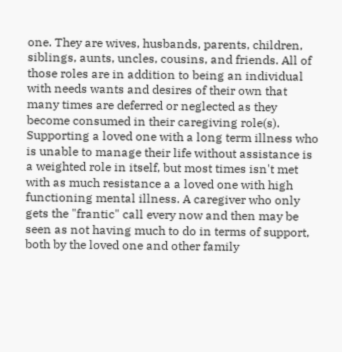one. They are wives, husbands, parents, children, siblings, aunts, uncles, cousins, and friends. All of those roles are in addition to being an individual with needs wants and desires of their own that many times are deferred or neglected as they become consumed in their caregiving role(s). Supporting a loved one with a long term illness who is unable to manage their life without assistance is a weighted role in itself, but most times isn't met with as much resistance a a loved one with high functioning mental illness. A caregiver who only gets the "frantic" call every now and then may be seen as not having much to do in terms of support, both by the loved one and other family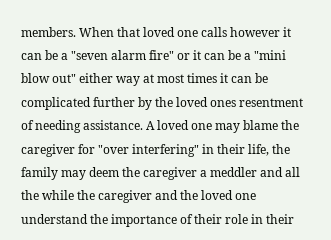members. When that loved one calls however it can be a "seven alarm fire" or it can be a "mini blow out" either way at most times it can be complicated further by the loved ones resentment of needing assistance. A loved one may blame the caregiver for "over interfering" in their life, the family may deem the caregiver a meddler and all the while the caregiver and the loved one understand the importance of their role in their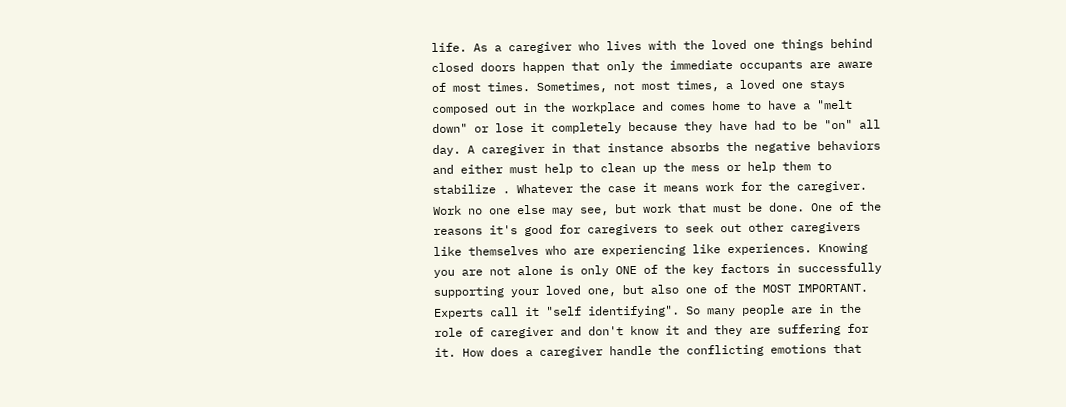life. As a caregiver who lives with the loved one things behind closed doors happen that only the immediate occupants are aware of most times. Sometimes, not most times, a loved one stays composed out in the workplace and comes home to have a "melt down" or lose it completely because they have had to be "on" all day. A caregiver in that instance absorbs the negative behaviors and either must help to clean up the mess or help them to stabilize . Whatever the case it means work for the caregiver. Work no one else may see, but work that must be done. One of the reasons it's good for caregivers to seek out other caregivers like themselves who are experiencing like experiences. Knowing you are not alone is only ONE of the key factors in successfully supporting your loved one, but also one of the MOST IMPORTANT. Experts call it "self identifying". So many people are in the role of caregiver and don't know it and they are suffering for it. How does a caregiver handle the conflicting emotions that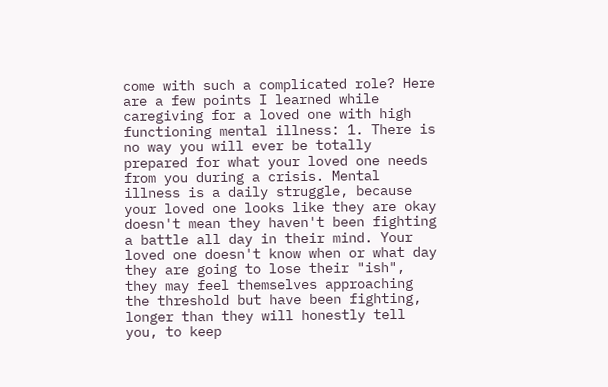come with such a complicated role? Here are a few points I learned while caregiving for a loved one with high functioning mental illness: 1. There is no way you will ever be totally prepared for what your loved one needs from you during a crisis. Mental illness is a daily struggle, because your loved one looks like they are okay doesn't mean they haven't been fighting a battle all day in their mind. Your loved one doesn't know when or what day they are going to lose their "ish", they may feel themselves approaching the threshold but have been fighting, longer than they will honestly tell you, to keep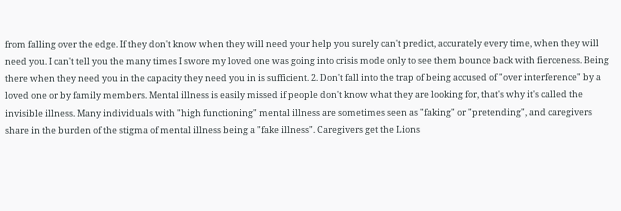from falling over the edge. If they don't know when they will need your help you surely can't predict, accurately every time, when they will need you. I can't tell you the many times I swore my loved one was going into crisis mode only to see them bounce back with fierceness. Being there when they need you in the capacity they need you in is sufficient. 2. Don't fall into the trap of being accused of "over interference" by a loved one or by family members. Mental illness is easily missed if people don't know what they are looking for, that's why it's called the invisible illness. Many individuals with "high functioning" mental illness are sometimes seen as "faking" or "pretending", and caregivers share in the burden of the stigma of mental illness being a "fake illness". Caregivers get the Lions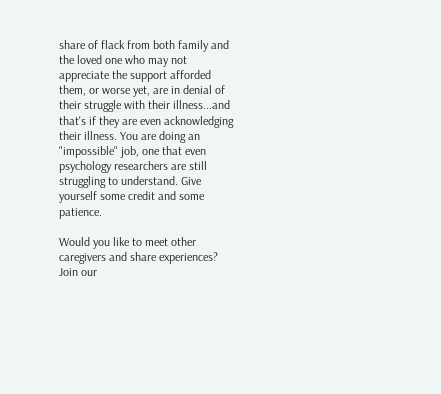share of flack from both family and the loved one who may not appreciate the support afforded them, or worse yet, are in denial of their struggle with their illness...and that's if they are even acknowledging their illness. You are doing an "impossible" job, one that even psychology researchers are still struggling to understand. Give yourself some credit and some patience.

Would you like to meet other caregivers and share experiences? Join our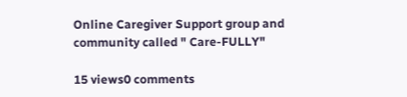Online Caregiver Support group and community called " Care-FULLY"

15 views0 comments